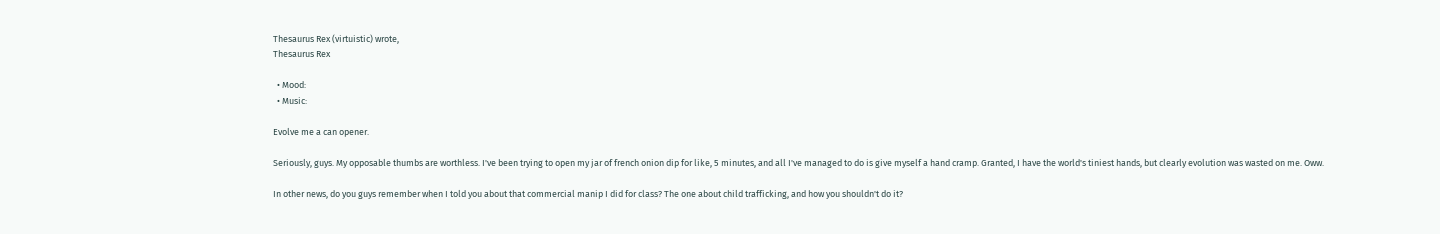Thesaurus Rex (virtuistic) wrote,
Thesaurus Rex

  • Mood:
  • Music:

Evolve me a can opener.

Seriously, guys. My opposable thumbs are worthless. I've been trying to open my jar of french onion dip for like, 5 minutes, and all I've managed to do is give myself a hand cramp. Granted, I have the world's tiniest hands, but clearly evolution was wasted on me. Oww.

In other news, do you guys remember when I told you about that commercial manip I did for class? The one about child trafficking, and how you shouldn't do it?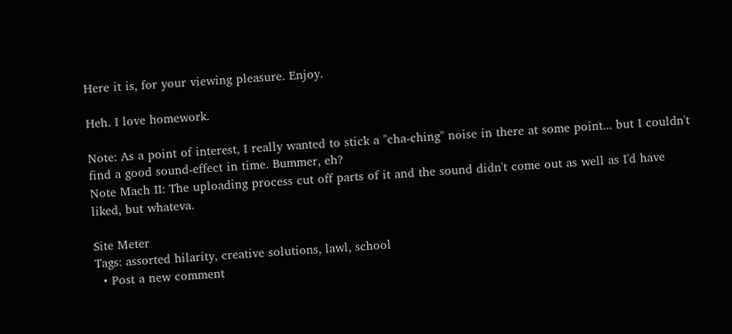Here it is, for your viewing pleasure. Enjoy.

Heh. I love homework.

Note: As a point of interest, I really wanted to stick a "cha-ching" noise in there at some point... but I couldn't find a good sound-effect in time. Bummer, eh?
Note Mach II: The uploading process cut off parts of it and the sound didn't come out as well as I'd have liked, but whateva.

Site Meter
Tags: assorted hilarity, creative solutions, lawl, school
  • Post a new comment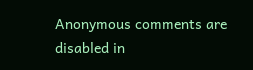Anonymous comments are disabled in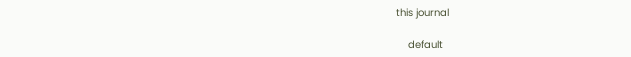this journal

    default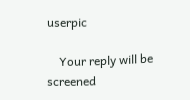userpic

    Your reply will be screened